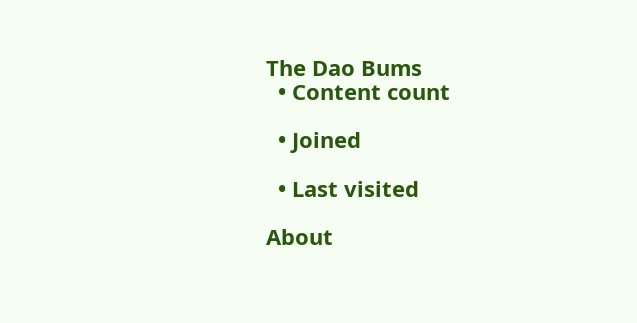The Dao Bums
  • Content count

  • Joined

  • Last visited

About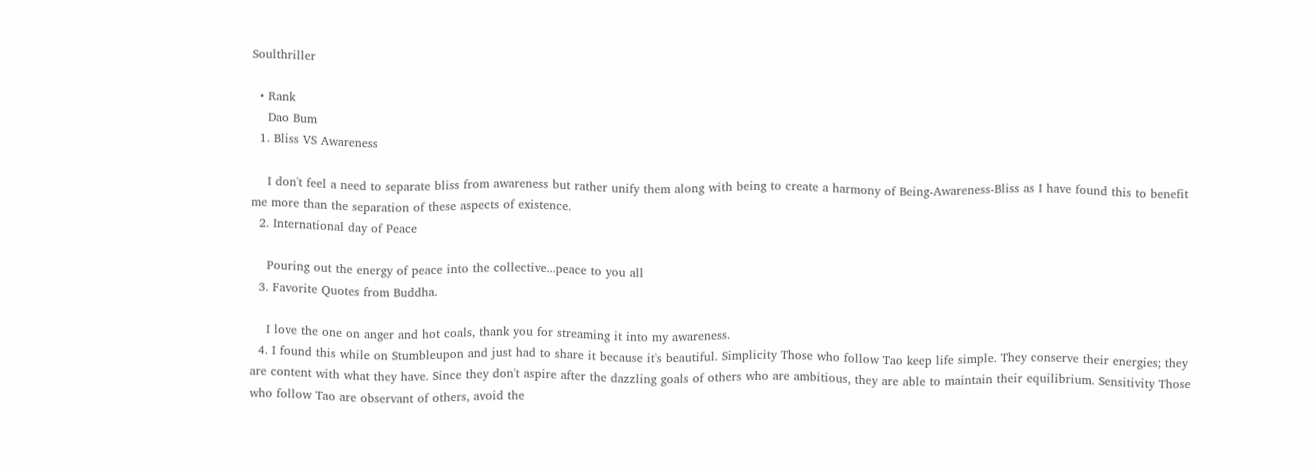Soulthriller

  • Rank
    Dao Bum
  1. Bliss VS Awareness

    I don't feel a need to separate bliss from awareness but rather unify them along with being to create a harmony of Being-Awareness-Bliss as I have found this to benefit me more than the separation of these aspects of existence.
  2. International day of Peace

    Pouring out the energy of peace into the collective...peace to you all
  3. Favorite Quotes from Buddha.

    I love the one on anger and hot coals, thank you for streaming it into my awareness.
  4. I found this while on Stumbleupon and just had to share it because it's beautiful. Simplicity Those who follow Tao keep life simple. They conserve their energies; they are content with what they have. Since they don't aspire after the dazzling goals of others who are ambitious, they are able to maintain their equilibrium. Sensitivity Those who follow Tao are observant of others, avoid the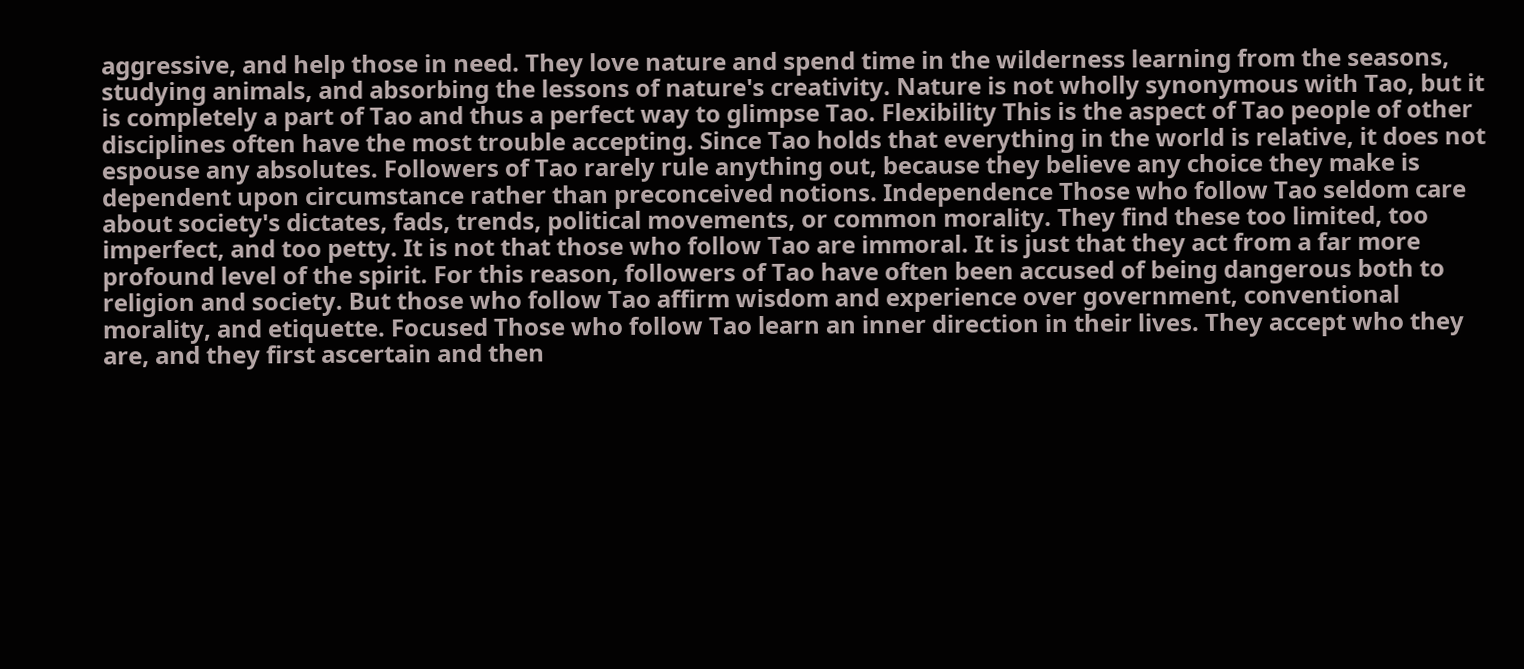aggressive, and help those in need. They love nature and spend time in the wilderness learning from the seasons, studying animals, and absorbing the lessons of nature's creativity. Nature is not wholly synonymous with Tao, but it is completely a part of Tao and thus a perfect way to glimpse Tao. Flexibility This is the aspect of Tao people of other disciplines often have the most trouble accepting. Since Tao holds that everything in the world is relative, it does not espouse any absolutes. Followers of Tao rarely rule anything out, because they believe any choice they make is dependent upon circumstance rather than preconceived notions. Independence Those who follow Tao seldom care about society's dictates, fads, trends, political movements, or common morality. They find these too limited, too imperfect, and too petty. It is not that those who follow Tao are immoral. It is just that they act from a far more profound level of the spirit. For this reason, followers of Tao have often been accused of being dangerous both to religion and society. But those who follow Tao affirm wisdom and experience over government, conventional morality, and etiquette. Focused Those who follow Tao learn an inner direction in their lives. They accept who they are, and they first ascertain and then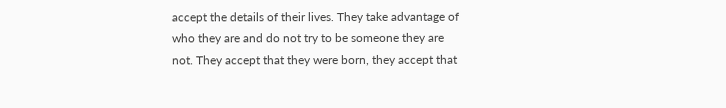accept the details of their lives. They take advantage of who they are and do not try to be someone they are not. They accept that they were born, they accept that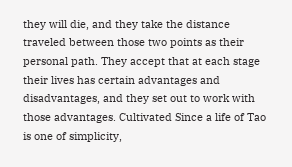they will die, and they take the distance traveled between those two points as their personal path. They accept that at each stage their lives has certain advantages and disadvantages, and they set out to work with those advantages. Cultivated Since a life of Tao is one of simplicity,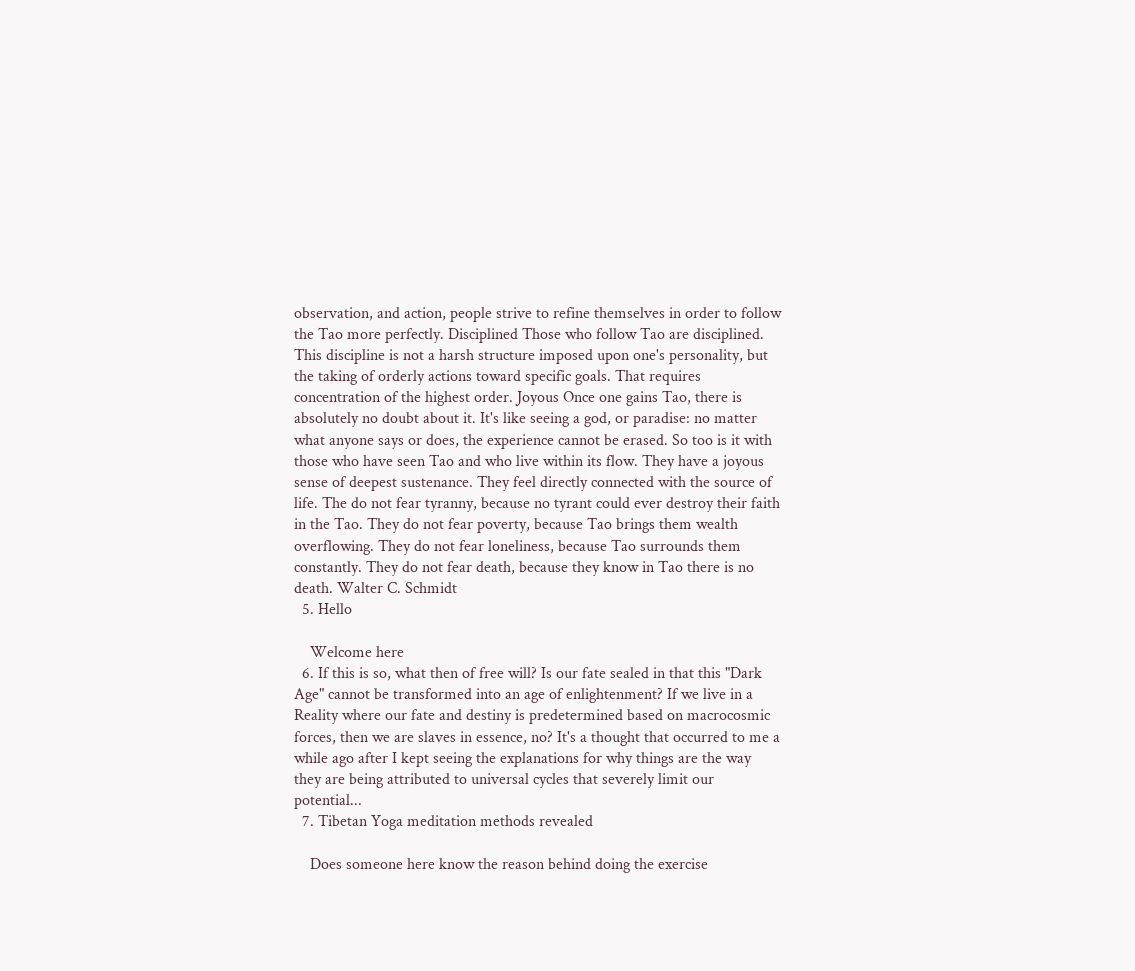observation, and action, people strive to refine themselves in order to follow the Tao more perfectly. Disciplined Those who follow Tao are disciplined. This discipline is not a harsh structure imposed upon one's personality, but the taking of orderly actions toward specific goals. That requires concentration of the highest order. Joyous Once one gains Tao, there is absolutely no doubt about it. It's like seeing a god, or paradise: no matter what anyone says or does, the experience cannot be erased. So too is it with those who have seen Tao and who live within its flow. They have a joyous sense of deepest sustenance. They feel directly connected with the source of life. The do not fear tyranny, because no tyrant could ever destroy their faith in the Tao. They do not fear poverty, because Tao brings them wealth overflowing. They do not fear loneliness, because Tao surrounds them constantly. They do not fear death, because they know in Tao there is no death. Walter C. Schmidt
  5. Hello

    Welcome here
  6. If this is so, what then of free will? Is our fate sealed in that this "Dark Age" cannot be transformed into an age of enlightenment? If we live in a Reality where our fate and destiny is predetermined based on macrocosmic forces, then we are slaves in essence, no? It's a thought that occurred to me a while ago after I kept seeing the explanations for why things are the way they are being attributed to universal cycles that severely limit our potential...
  7. Tibetan Yoga meditation methods revealed

    Does someone here know the reason behind doing the exercise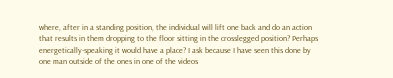where, after in a standing position, the individual will lift one back and do an action that results in them dropping to the floor sitting in the crosslegged position? Perhaps energetically-speaking it would have a place? I ask because I have seen this done by one man outside of the ones in one of the videos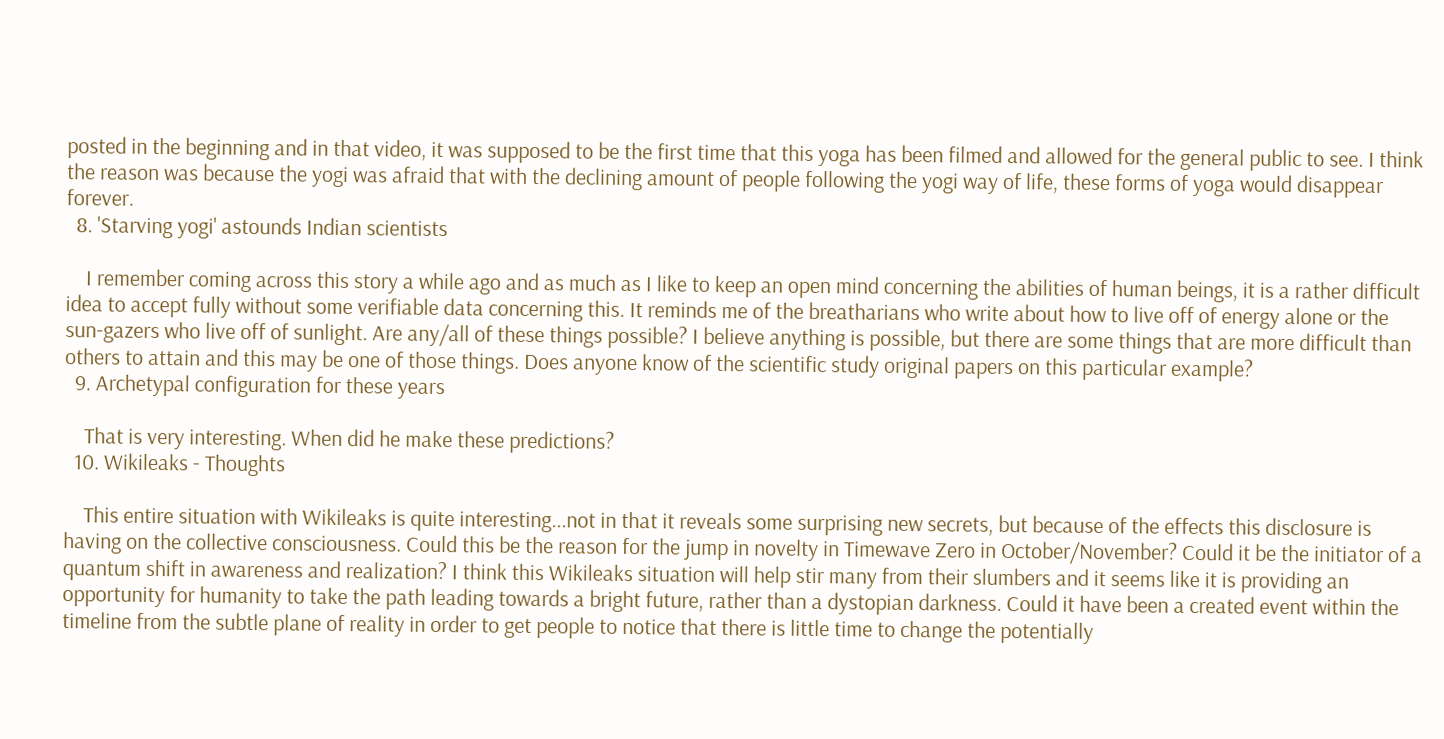posted in the beginning and in that video, it was supposed to be the first time that this yoga has been filmed and allowed for the general public to see. I think the reason was because the yogi was afraid that with the declining amount of people following the yogi way of life, these forms of yoga would disappear forever.
  8. 'Starving yogi' astounds Indian scientists

    I remember coming across this story a while ago and as much as I like to keep an open mind concerning the abilities of human beings, it is a rather difficult idea to accept fully without some verifiable data concerning this. It reminds me of the breatharians who write about how to live off of energy alone or the sun-gazers who live off of sunlight. Are any/all of these things possible? I believe anything is possible, but there are some things that are more difficult than others to attain and this may be one of those things. Does anyone know of the scientific study original papers on this particular example?
  9. Archetypal configuration for these years

    That is very interesting. When did he make these predictions?
  10. Wikileaks - Thoughts

    This entire situation with Wikileaks is quite interesting...not in that it reveals some surprising new secrets, but because of the effects this disclosure is having on the collective consciousness. Could this be the reason for the jump in novelty in Timewave Zero in October/November? Could it be the initiator of a quantum shift in awareness and realization? I think this Wikileaks situation will help stir many from their slumbers and it seems like it is providing an opportunity for humanity to take the path leading towards a bright future, rather than a dystopian darkness. Could it have been a created event within the timeline from the subtle plane of reality in order to get people to notice that there is little time to change the potentially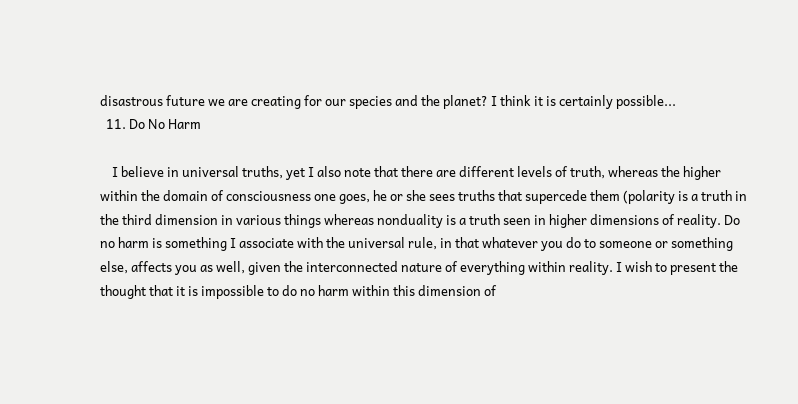disastrous future we are creating for our species and the planet? I think it is certainly possible...
  11. Do No Harm

    I believe in universal truths, yet I also note that there are different levels of truth, whereas the higher within the domain of consciousness one goes, he or she sees truths that supercede them (polarity is a truth in the third dimension in various things whereas nonduality is a truth seen in higher dimensions of reality. Do no harm is something I associate with the universal rule, in that whatever you do to someone or something else, affects you as well, given the interconnected nature of everything within reality. I wish to present the thought that it is impossible to do no harm within this dimension of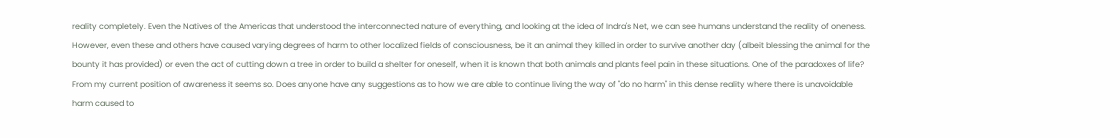reality completely. Even the Natives of the Americas that understood the interconnected nature of everything, and looking at the idea of Indra's Net, we can see humans understand the reality of oneness. However, even these and others have caused varying degrees of harm to other localized fields of consciousness, be it an animal they killed in order to survive another day (albeit blessing the animal for the bounty it has provided) or even the act of cutting down a tree in order to build a shelter for oneself, when it is known that both animals and plants feel pain in these situations. One of the paradoxes of life? From my current position of awareness it seems so. Does anyone have any suggestions as to how we are able to continue living the way of "do no harm" in this dense reality where there is unavoidable harm caused to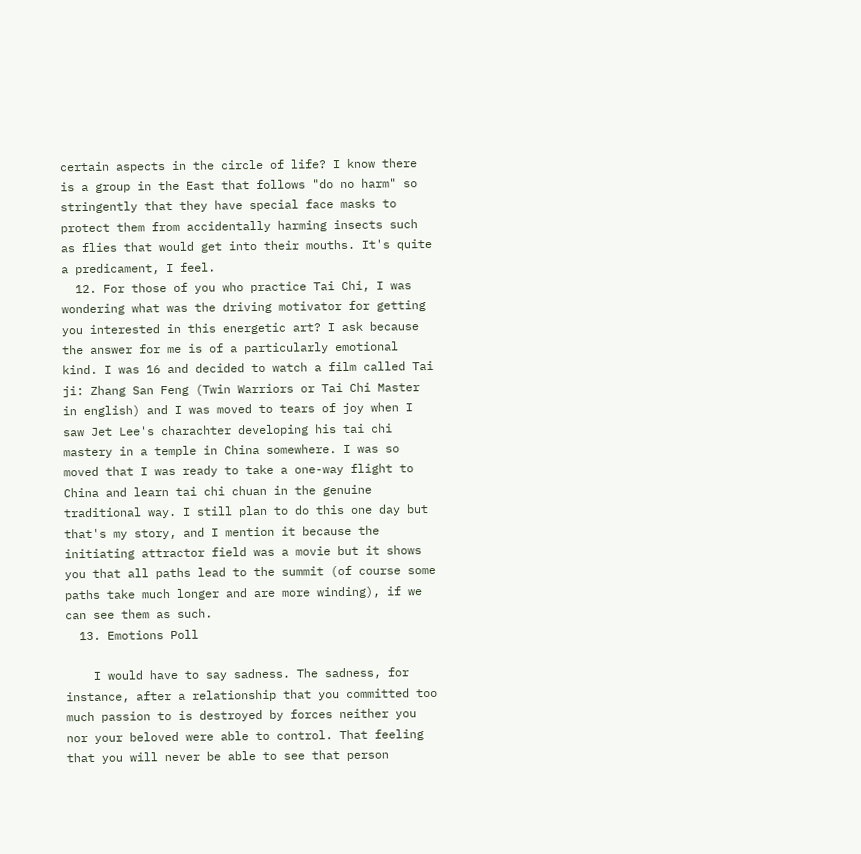certain aspects in the circle of life? I know there is a group in the East that follows "do no harm" so stringently that they have special face masks to protect them from accidentally harming insects such as flies that would get into their mouths. It's quite a predicament, I feel.
  12. For those of you who practice Tai Chi, I was wondering what was the driving motivator for getting you interested in this energetic art? I ask because the answer for me is of a particularly emotional kind. I was 16 and decided to watch a film called Tai ji: Zhang San Feng (Twin Warriors or Tai Chi Master in english) and I was moved to tears of joy when I saw Jet Lee's charachter developing his tai chi mastery in a temple in China somewhere. I was so moved that I was ready to take a one-way flight to China and learn tai chi chuan in the genuine traditional way. I still plan to do this one day but that's my story, and I mention it because the initiating attractor field was a movie but it shows you that all paths lead to the summit (of course some paths take much longer and are more winding), if we can see them as such.
  13. Emotions Poll

    I would have to say sadness. The sadness, for instance, after a relationship that you committed too much passion to is destroyed by forces neither you nor your beloved were able to control. That feeling that you will never be able to see that person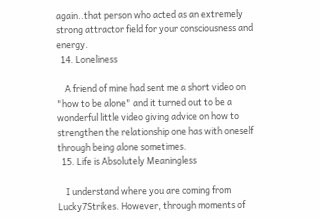again..that person who acted as an extremely strong attractor field for your consciousness and energy.
  14. Loneliness

    A friend of mine had sent me a short video on "how to be alone" and it turned out to be a wonderful little video giving advice on how to strengthen the relationship one has with oneself through being alone sometimes.
  15. Life is Absolutely Meaningless

    I understand where you are coming from Lucky7Strikes. However, through moments of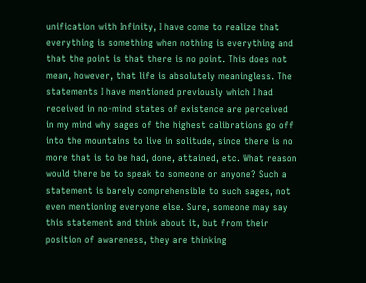unification with Infinity, I have come to realize that everything is something when nothing is everything and that the point is that there is no point. This does not mean, however, that life is absolutely meaningless. The statements I have mentioned previously which I had received in no-mind states of existence are perceived in my mind why sages of the highest calibrations go off into the mountains to live in solitude, since there is no more that is to be had, done, attained, etc. What reason would there be to speak to someone or anyone? Such a statement is barely comprehensible to such sages, not even mentioning everyone else. Sure, someone may say this statement and think about it, but from their position of awareness, they are thinking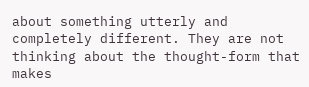about something utterly and completely different. They are not thinking about the thought-form that makes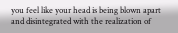you feel like your head is being blown apart and disintegrated with the realization of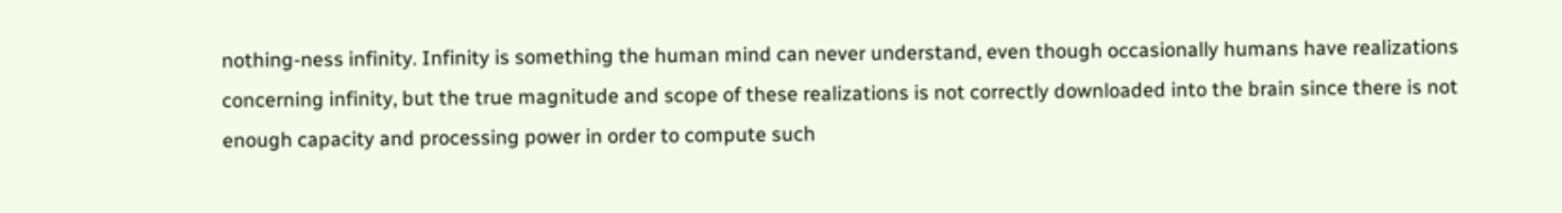nothing-ness infinity. Infinity is something the human mind can never understand, even though occasionally humans have realizations concerning infinity, but the true magnitude and scope of these realizations is not correctly downloaded into the brain since there is not enough capacity and processing power in order to compute such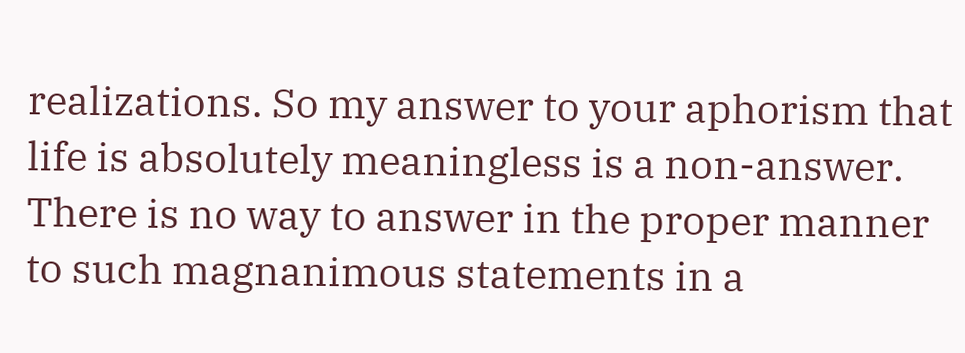realizations. So my answer to your aphorism that life is absolutely meaningless is a non-answer. There is no way to answer in the proper manner to such magnanimous statements in a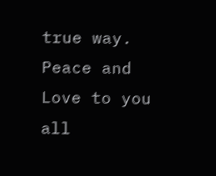true way. Peace and Love to you all